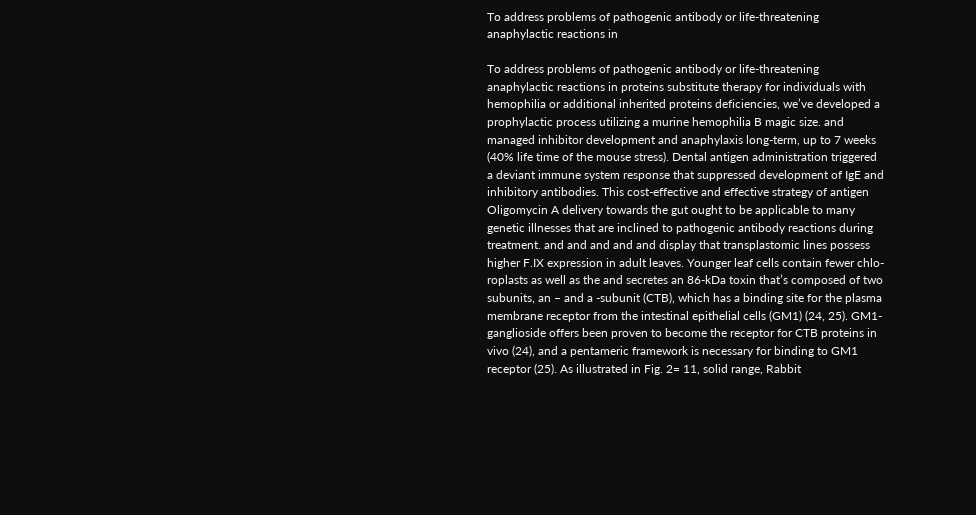To address problems of pathogenic antibody or life-threatening anaphylactic reactions in

To address problems of pathogenic antibody or life-threatening anaphylactic reactions in proteins substitute therapy for individuals with hemophilia or additional inherited proteins deficiencies, we’ve developed a prophylactic process utilizing a murine hemophilia B magic size. and managed inhibitor development and anaphylaxis long-term, up to 7 weeks (40% life time of the mouse stress). Dental antigen administration triggered a deviant immune system response that suppressed development of IgE and inhibitory antibodies. This cost-effective and effective strategy of antigen Oligomycin A delivery towards the gut ought to be applicable to many genetic illnesses that are inclined to pathogenic antibody reactions during treatment. and and and and and display that transplastomic lines possess higher F.IX expression in adult leaves. Younger leaf cells contain fewer chlo-roplasts as well as the and secretes an 86-kDa toxin that’s composed of two subunits, an – and a -subunit (CTB), which has a binding site for the plasma membrane receptor from the intestinal epithelial cells (GM1) (24, 25). GM1-ganglioside offers been proven to become the receptor for CTB proteins in vivo (24), and a pentameric framework is necessary for binding to GM1 receptor (25). As illustrated in Fig. 2= 11, solid range, Rabbit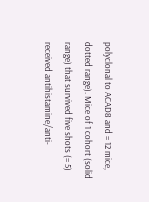polyclonal to ACAD8 and = 12 mice, dotted range). Mice of 1 cohort (solid range) that survived five shots (= 5) received antihistamine/anti-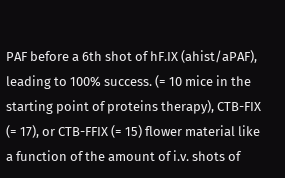PAF before a 6th shot of hF.IX (ahist/aPAF), leading to 100% success. (= 10 mice in the starting point of proteins therapy), CTB-FIX (= 17), or CTB-FFIX (= 15) flower material like a function of the amount of i.v. shots of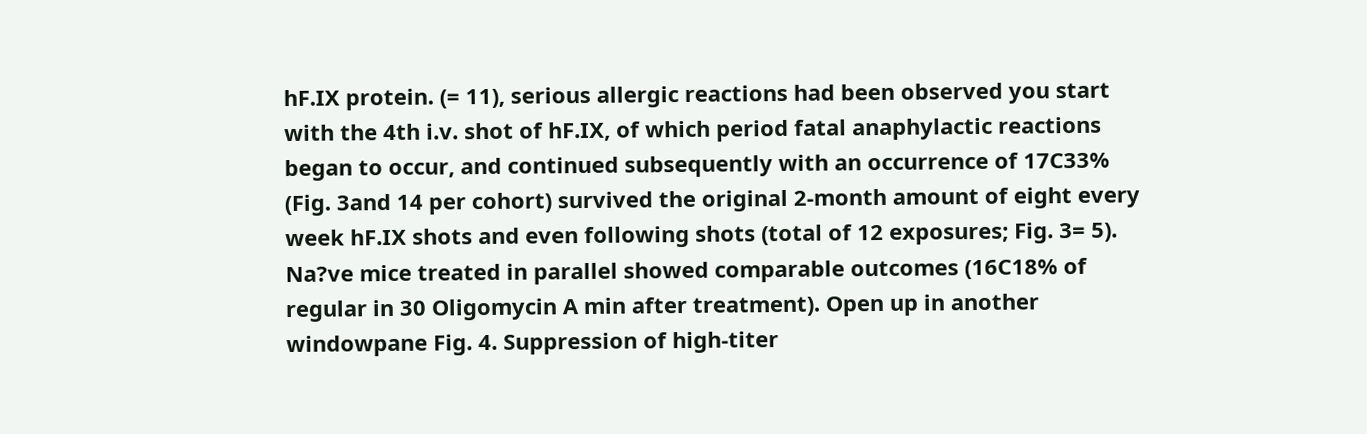hF.IX protein. (= 11), serious allergic reactions had been observed you start with the 4th i.v. shot of hF.IX, of which period fatal anaphylactic reactions began to occur, and continued subsequently with an occurrence of 17C33% (Fig. 3and 14 per cohort) survived the original 2-month amount of eight every week hF.IX shots and even following shots (total of 12 exposures; Fig. 3= 5). Na?ve mice treated in parallel showed comparable outcomes (16C18% of regular in 30 Oligomycin A min after treatment). Open up in another windowpane Fig. 4. Suppression of high-titer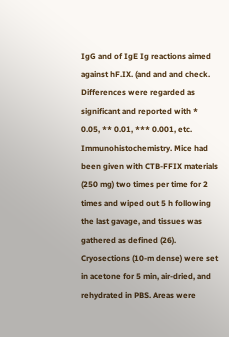IgG and of IgE Ig reactions aimed against hF.IX. (and and and check. Differences were regarded as significant and reported with * 0.05, ** 0.01, *** 0.001, etc. Immunohistochemistry. Mice had been given with CTB-FFIX materials (250 mg) two times per time for 2 times and wiped out 5 h following the last gavage, and tissues was gathered as defined (26). Cryosections (10-m dense) were set in acetone for 5 min, air-dried, and rehydrated in PBS. Areas were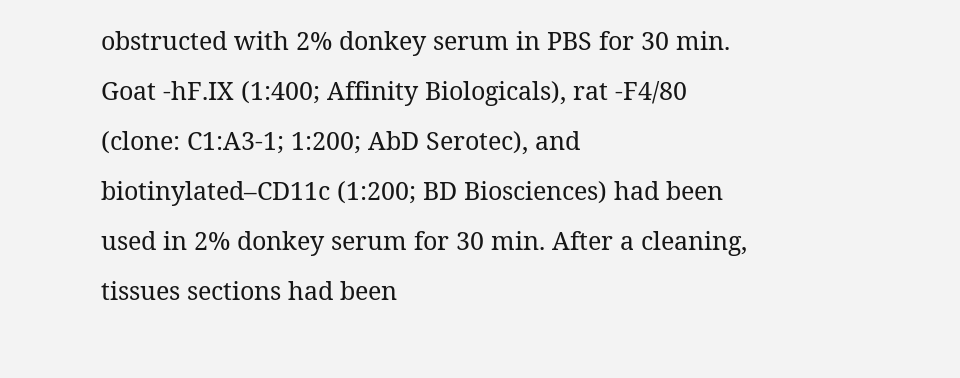obstructed with 2% donkey serum in PBS for 30 min. Goat -hF.IX (1:400; Affinity Biologicals), rat -F4/80 (clone: C1:A3-1; 1:200; AbD Serotec), and biotinylated–CD11c (1:200; BD Biosciences) had been used in 2% donkey serum for 30 min. After a cleaning, tissues sections had been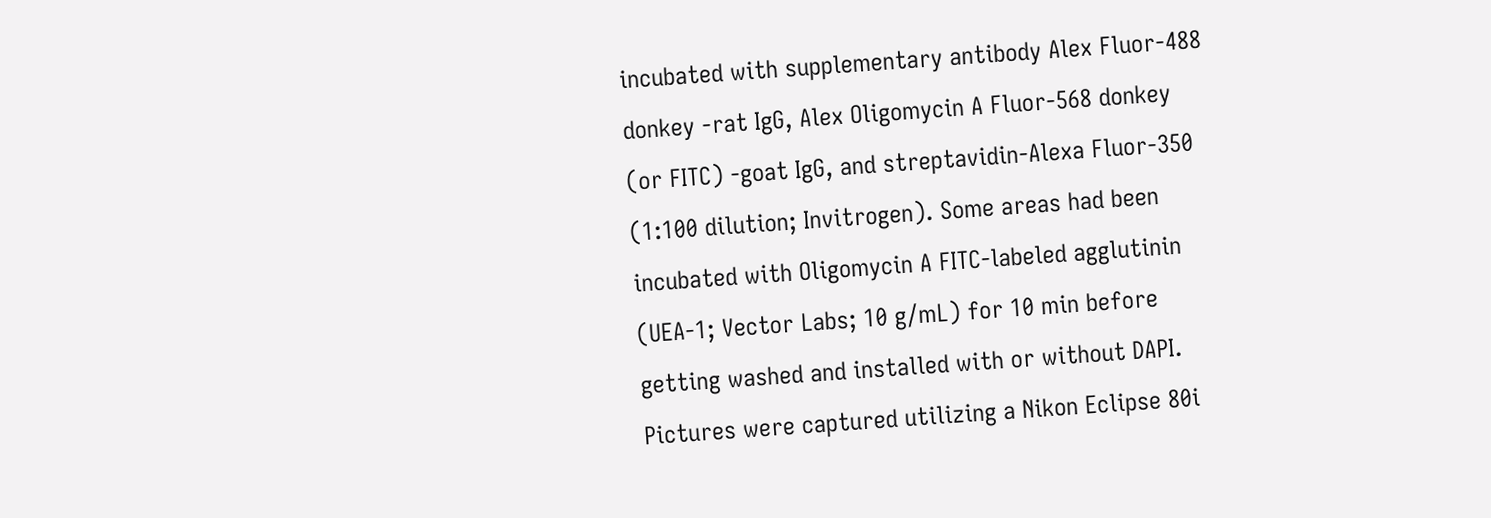incubated with supplementary antibody Alex Fluor-488 donkey -rat IgG, Alex Oligomycin A Fluor-568 donkey (or FITC) -goat IgG, and streptavidin-Alexa Fluor-350 (1:100 dilution; Invitrogen). Some areas had been incubated with Oligomycin A FITC-labeled agglutinin (UEA-1; Vector Labs; 10 g/mL) for 10 min before getting washed and installed with or without DAPI. Pictures were captured utilizing a Nikon Eclipse 80i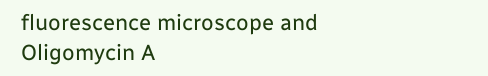fluorescence microscope and Oligomycin A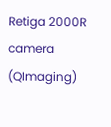Retiga 2000R camera (QImaging)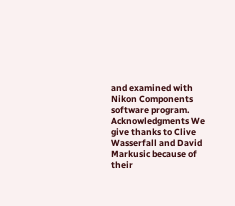and examined with Nikon Components software program. Acknowledgments We give thanks to Clive Wasserfall and David Markusic because of their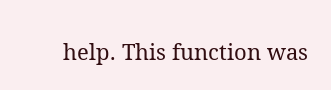help. This function was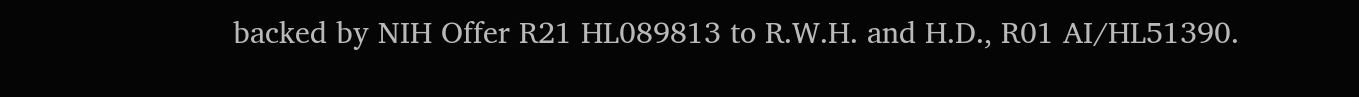backed by NIH Offer R21 HL089813 to R.W.H. and H.D., R01 AI/HL51390.